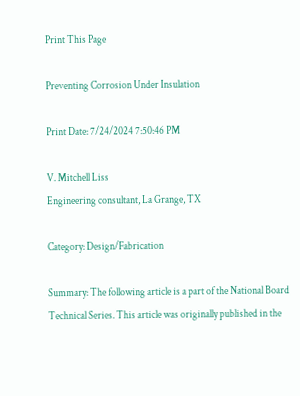Print This Page

Preventing Corrosion Under Insulation

Print Date: 7/24/2024 7:50:46 PM

V. Mitchell Liss
Engineering consultant, La Grange, TX

Category: Design/Fabrication

Summary: The following article is a part of the National Board Technical Series. This article was originally published in the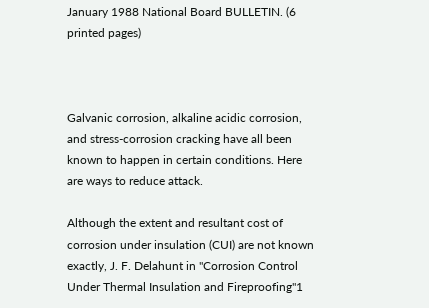January 1988 National Board BULLETIN. (6 printed pages)



Galvanic corrosion, alkaline acidic corrosion, and stress-corrosion cracking have all been known to happen in certain conditions. Here are ways to reduce attack.

Although the extent and resultant cost of corrosion under insulation (CUI) are not known exactly, J. F. Delahunt in "Corrosion Control Under Thermal Insulation and Fireproofing"1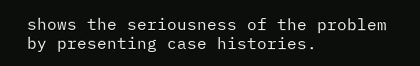shows the seriousness of the problem by presenting case histories.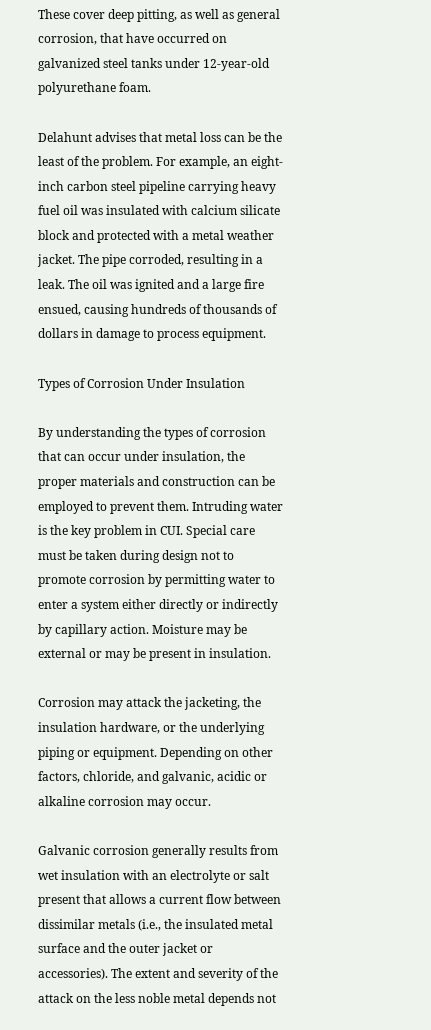These cover deep pitting, as well as general corrosion, that have occurred on galvanized steel tanks under 12-year-old polyurethane foam.

Delahunt advises that metal loss can be the least of the problem. For example, an eight-inch carbon steel pipeline carrying heavy fuel oil was insulated with calcium silicate block and protected with a metal weather jacket. The pipe corroded, resulting in a leak. The oil was ignited and a large fire ensued, causing hundreds of thousands of dollars in damage to process equipment.

Types of Corrosion Under Insulation

By understanding the types of corrosion that can occur under insulation, the proper materials and construction can be employed to prevent them. Intruding water is the key problem in CUI. Special care must be taken during design not to promote corrosion by permitting water to enter a system either directly or indirectly by capillary action. Moisture may be external or may be present in insulation.

Corrosion may attack the jacketing, the insulation hardware, or the underlying piping or equipment. Depending on other factors, chloride, and galvanic, acidic or alkaline corrosion may occur.

Galvanic corrosion generally results from wet insulation with an electrolyte or salt present that allows a current flow between dissimilar metals (i.e., the insulated metal surface and the outer jacket or accessories). The extent and severity of the attack on the less noble metal depends not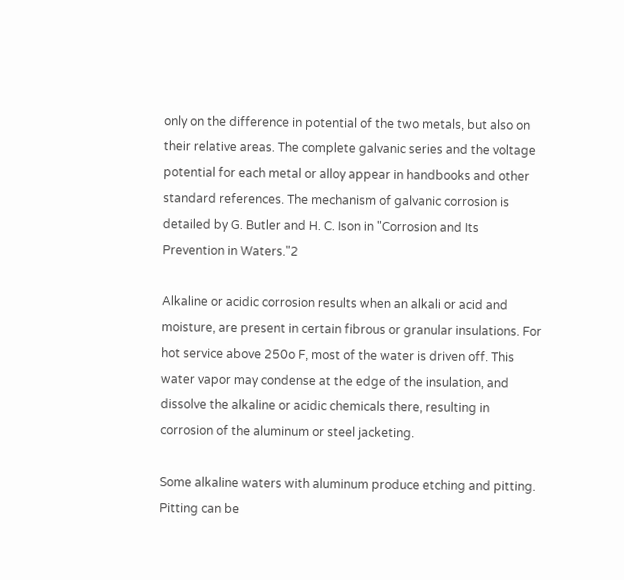only on the difference in potential of the two metals, but also on their relative areas. The complete galvanic series and the voltage potential for each metal or alloy appear in handbooks and other standard references. The mechanism of galvanic corrosion is detailed by G. Butler and H. C. Ison in "Corrosion and Its Prevention in Waters."2

Alkaline or acidic corrosion results when an alkali or acid and moisture, are present in certain fibrous or granular insulations. For hot service above 250o F, most of the water is driven off. This water vapor may condense at the edge of the insulation, and dissolve the alkaline or acidic chemicals there, resulting in corrosion of the aluminum or steel jacketing.

Some alkaline waters with aluminum produce etching and pitting. Pitting can be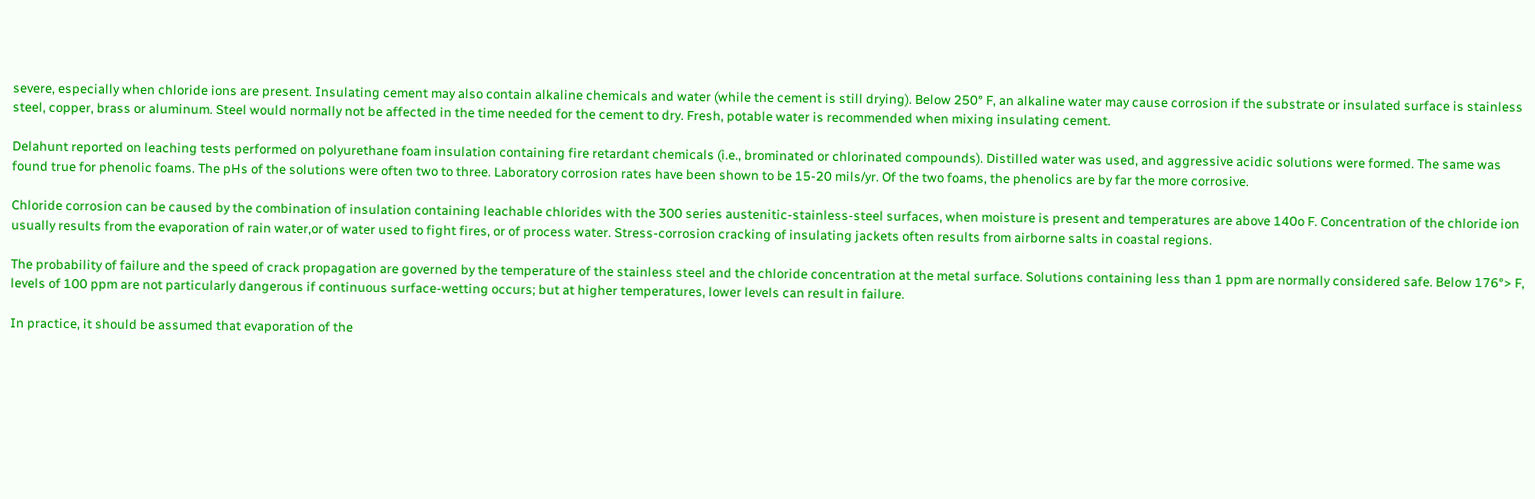severe, especially when chloride ions are present. Insulating cement may also contain alkaline chemicals and water (while the cement is still drying). Below 250° F, an alkaline water may cause corrosion if the substrate or insulated surface is stainless steel, copper, brass or aluminum. Steel would normally not be affected in the time needed for the cement to dry. Fresh, potable water is recommended when mixing insulating cement.

Delahunt reported on leaching tests performed on polyurethane foam insulation containing fire retardant chemicals (i.e., brominated or chlorinated compounds). Distilled water was used, and aggressive acidic solutions were formed. The same was found true for phenolic foams. The pHs of the solutions were often two to three. Laboratory corrosion rates have been shown to be 15-20 mils/yr. Of the two foams, the phenolics are by far the more corrosive.

Chloride corrosion can be caused by the combination of insulation containing leachable chlorides with the 300 series austenitic-stainless-steel surfaces, when moisture is present and temperatures are above 140o F. Concentration of the chloride ion usually results from the evaporation of rain water,or of water used to fight fires, or of process water. Stress-corrosion cracking of insulating jackets often results from airborne salts in coastal regions.

The probability of failure and the speed of crack propagation are governed by the temperature of the stainless steel and the chloride concentration at the metal surface. Solutions containing less than 1 ppm are normally considered safe. Below 176°> F, levels of 100 ppm are not particularly dangerous if continuous surface-wetting occurs; but at higher temperatures, lower levels can result in failure.

In practice, it should be assumed that evaporation of the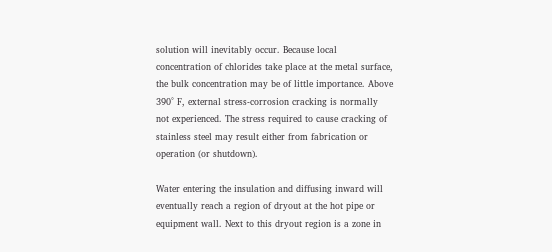solution will inevitably occur. Because local concentration of chlorides take place at the metal surface, the bulk concentration may be of little importance. Above 390° F, external stress-corrosion cracking is normally not experienced. The stress required to cause cracking of stainless steel may result either from fabrication or operation (or shutdown).

Water entering the insulation and diffusing inward will eventually reach a region of dryout at the hot pipe or equipment wall. Next to this dryout region is a zone in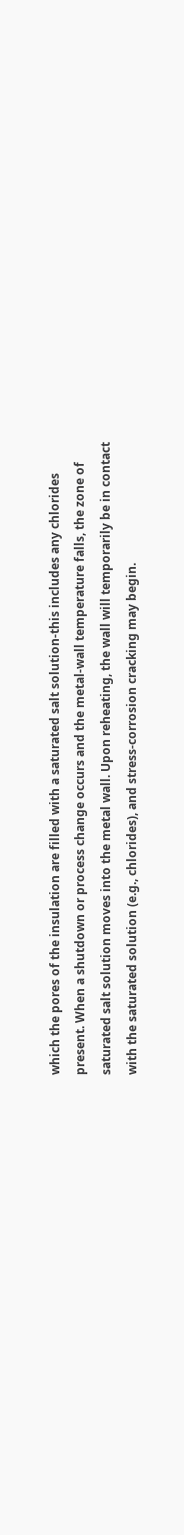which the pores of the insulation are filled with a saturated salt solution-this includes any chlorides present. When a shutdown or process change occurs and the metal-wall temperature falls, the zone of saturated salt solution moves into the metal wall. Upon reheating, the wall will temporarily be in contact with the saturated solution (e.g., chlorides), and stress-corrosion cracking may begin.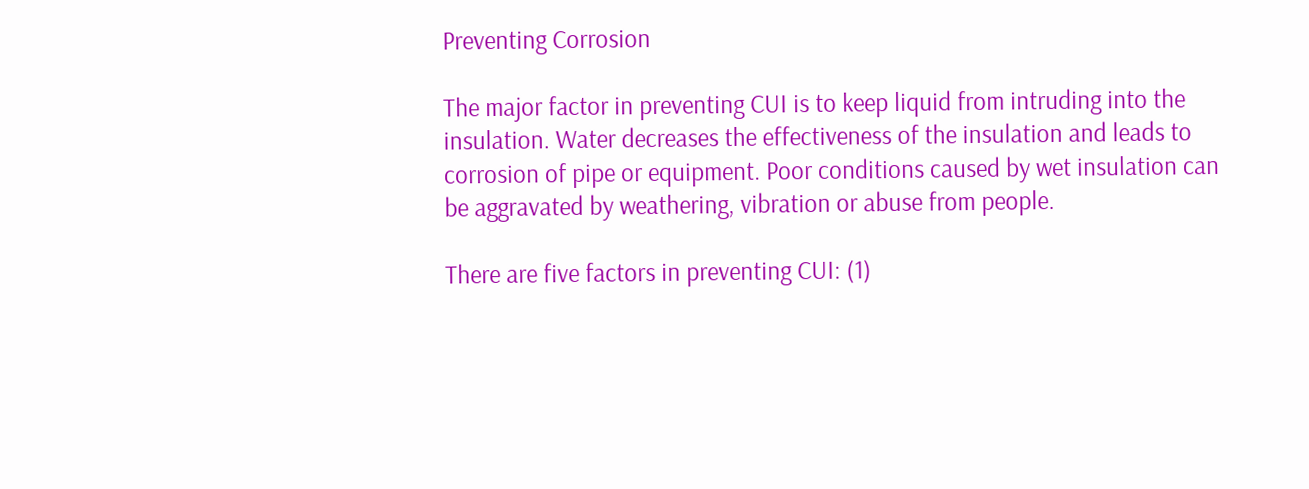Preventing Corrosion

The major factor in preventing CUI is to keep liquid from intruding into the insulation. Water decreases the effectiveness of the insulation and leads to corrosion of pipe or equipment. Poor conditions caused by wet insulation can be aggravated by weathering, vibration or abuse from people.

There are five factors in preventing CUI: (1)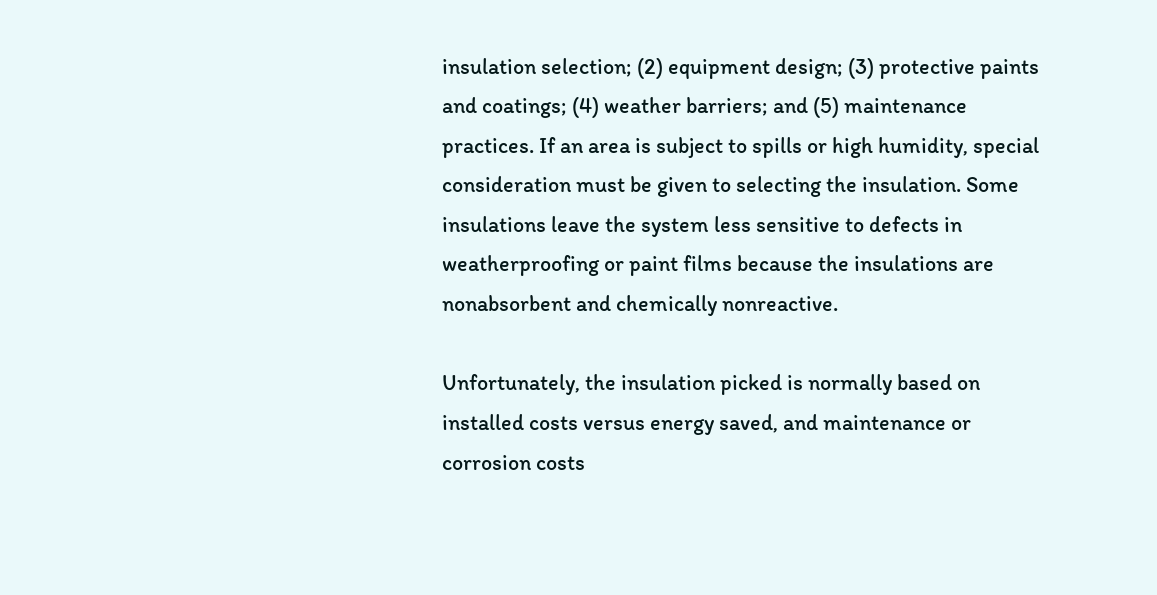insulation selection; (2) equipment design; (3) protective paints and coatings; (4) weather barriers; and (5) maintenance practices. If an area is subject to spills or high humidity, special consideration must be given to selecting the insulation. Some insulations leave the system less sensitive to defects in weatherproofing or paint films because the insulations are nonabsorbent and chemically nonreactive.

Unfortunately, the insulation picked is normally based on installed costs versus energy saved, and maintenance or corrosion costs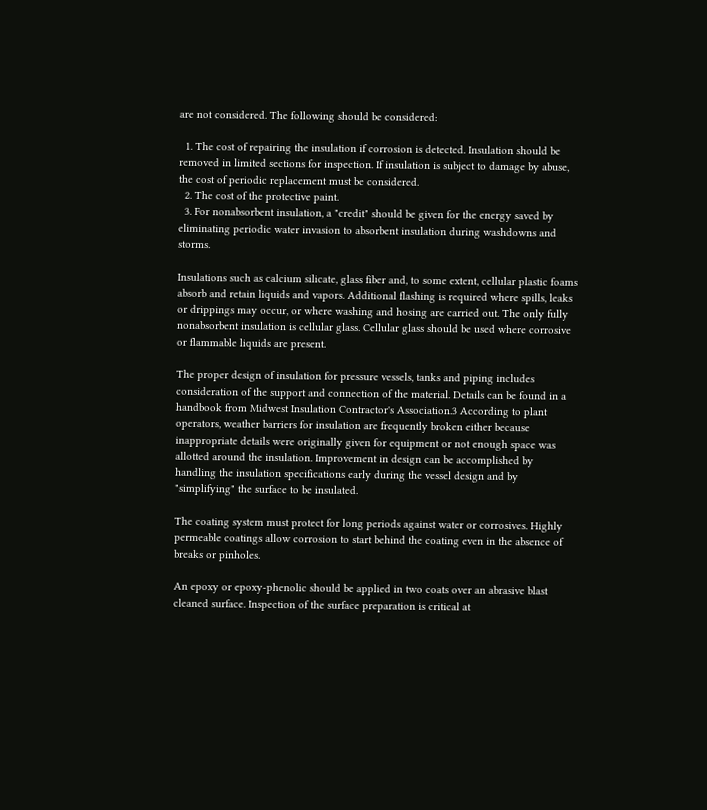are not considered. The following should be considered:

  1. The cost of repairing the insulation if corrosion is detected. Insulation should be removed in limited sections for inspection. If insulation is subject to damage by abuse, the cost of periodic replacement must be considered.
  2. The cost of the protective paint.
  3. For nonabsorbent insulation, a "credit" should be given for the energy saved by eliminating periodic water invasion to absorbent insulation during washdowns and storms.

Insulations such as calcium silicate, glass fiber and, to some extent, cellular plastic foams absorb and retain liquids and vapors. Additional flashing is required where spills, leaks or drippings may occur, or where washing and hosing are carried out. The only fully nonabsorbent insulation is cellular glass. Cellular glass should be used where corrosive or flammable liquids are present.

The proper design of insulation for pressure vessels, tanks and piping includes consideration of the support and connection of the material. Details can be found in a handbook from Midwest Insulation Contractor's Association.3 According to plant operators, weather barriers for insulation are frequently broken either because inappropriate details were originally given for equipment or not enough space was allotted around the insulation. Improvement in design can be accomplished by handling the insulation specifications early during the vessel design and by "simplifying" the surface to be insulated.

The coating system must protect for long periods against water or corrosives. Highly permeable coatings allow corrosion to start behind the coating even in the absence of breaks or pinholes.

An epoxy or epoxy-phenolic should be applied in two coats over an abrasive blast cleaned surface. Inspection of the surface preparation is critical at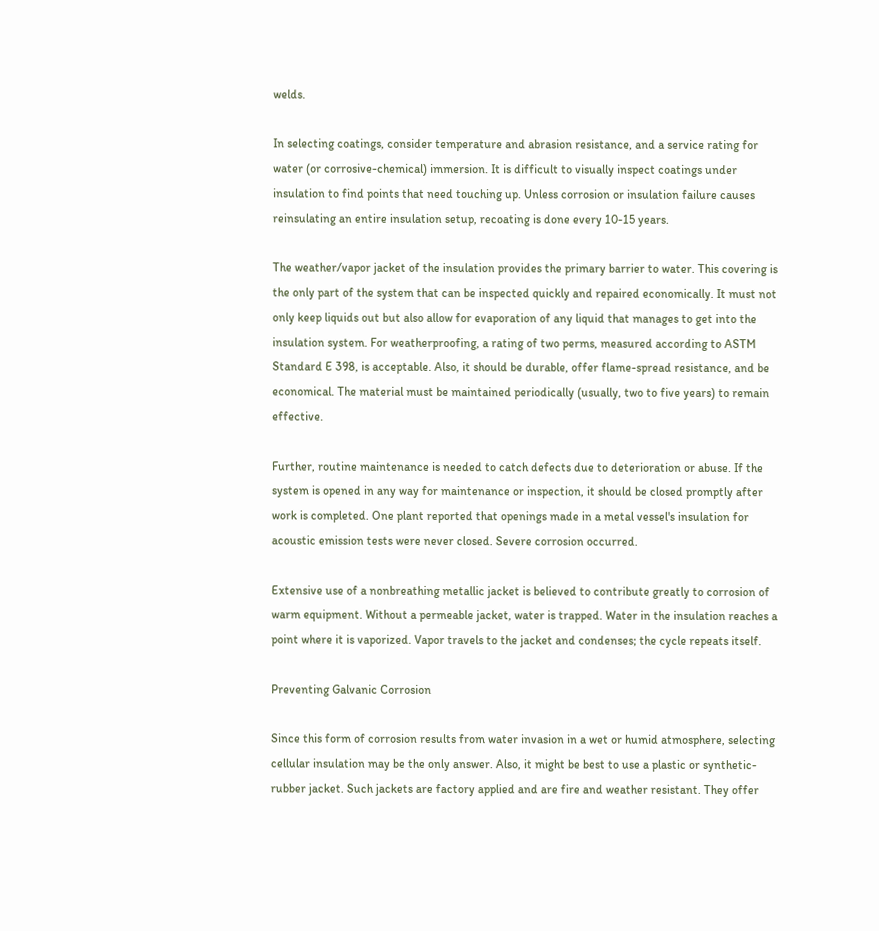welds.

In selecting coatings, consider temperature and abrasion resistance, and a service rating for water (or corrosive-chemical) immersion. It is difficult to visually inspect coatings under insulation to find points that need touching up. Unless corrosion or insulation failure causes reinsulating an entire insulation setup, recoating is done every 10-15 years.

The weather/vapor jacket of the insulation provides the primary barrier to water. This covering is the only part of the system that can be inspected quickly and repaired economically. It must not only keep liquids out but also allow for evaporation of any liquid that manages to get into the insulation system. For weatherproofing, a rating of two perms, measured according to ASTM Standard E 398, is acceptable. Also, it should be durable, offer flame-spread resistance, and be economical. The material must be maintained periodically (usually, two to five years) to remain effective.

Further, routine maintenance is needed to catch defects due to deterioration or abuse. If the system is opened in any way for maintenance or inspection, it should be closed promptly after work is completed. One plant reported that openings made in a metal vessel's insulation for acoustic emission tests were never closed. Severe corrosion occurred.

Extensive use of a nonbreathing metallic jacket is believed to contribute greatly to corrosion of warm equipment. Without a permeable jacket, water is trapped. Water in the insulation reaches a point where it is vaporized. Vapor travels to the jacket and condenses; the cycle repeats itself.

Preventing Galvanic Corrosion

Since this form of corrosion results from water invasion in a wet or humid atmosphere, selecting cellular insulation may be the only answer. Also, it might be best to use a plastic or synthetic-rubber jacket. Such jackets are factory applied and are fire and weather resistant. They offer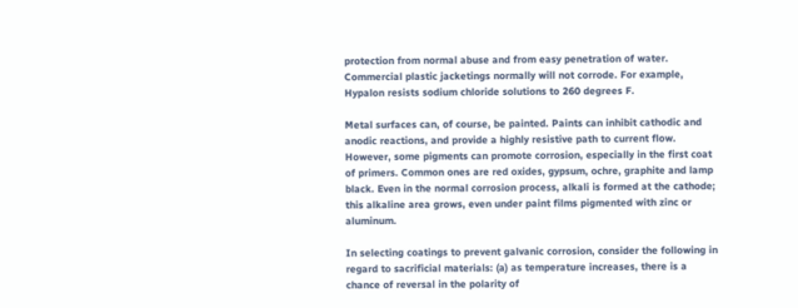protection from normal abuse and from easy penetration of water. Commercial plastic jacketings normally will not corrode. For example, Hypalon resists sodium chloride solutions to 260 degrees F.

Metal surfaces can, of course, be painted. Paints can inhibit cathodic and anodic reactions, and provide a highly resistive path to current flow. However, some pigments can promote corrosion, especially in the first coat of primers. Common ones are red oxides, gypsum, ochre, graphite and lamp black. Even in the normal corrosion process, alkali is formed at the cathode; this alkaline area grows, even under paint films pigmented with zinc or aluminum.

In selecting coatings to prevent galvanic corrosion, consider the following in regard to sacrificial materials: (a) as temperature increases, there is a chance of reversal in the polarity of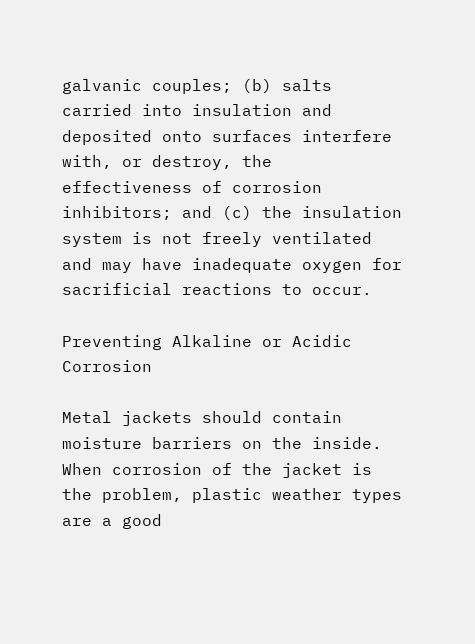galvanic couples; (b) salts carried into insulation and deposited onto surfaces interfere with, or destroy, the effectiveness of corrosion inhibitors; and (c) the insulation system is not freely ventilated and may have inadequate oxygen for sacrificial reactions to occur.

Preventing Alkaline or Acidic Corrosion

Metal jackets should contain moisture barriers on the inside. When corrosion of the jacket is the problem, plastic weather types are a good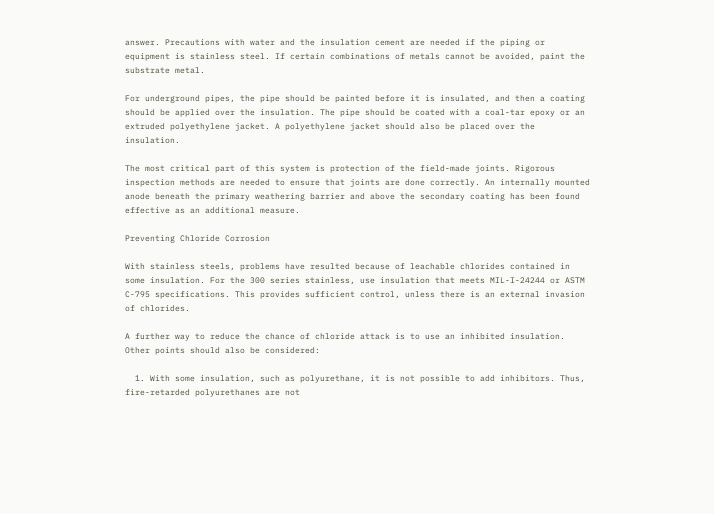answer. Precautions with water and the insulation cement are needed if the piping or equipment is stainless steel. If certain combinations of metals cannot be avoided, paint the substrate metal.

For underground pipes, the pipe should be painted before it is insulated, and then a coating should be applied over the insulation. The pipe should be coated with a coal-tar epoxy or an extruded polyethylene jacket. A polyethylene jacket should also be placed over the insulation.

The most critical part of this system is protection of the field-made joints. Rigorous inspection methods are needed to ensure that joints are done correctly. An internally mounted anode beneath the primary weathering barrier and above the secondary coating has been found effective as an additional measure.

Preventing Chloride Corrosion

With stainless steels, problems have resulted because of leachable chlorides contained in some insulation. For the 300 series stainless, use insulation that meets MIL-I-24244 or ASTM C-795 specifications. This provides sufficient control, unless there is an external invasion of chlorides.

A further way to reduce the chance of chloride attack is to use an inhibited insulation. Other points should also be considered:

  1. With some insulation, such as polyurethane, it is not possible to add inhibitors. Thus, fire-retarded polyurethanes are not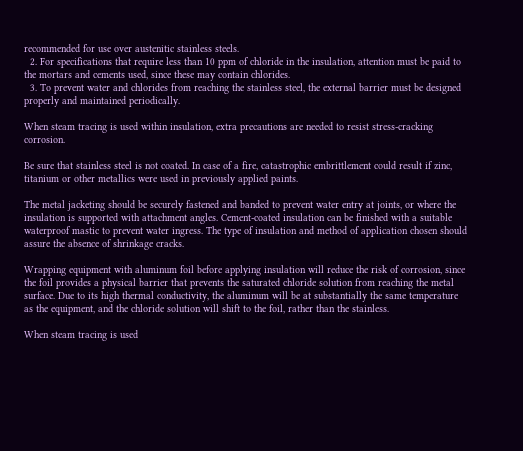recommended for use over austenitic stainless steels.
  2. For specifications that require less than 10 ppm of chloride in the insulation, attention must be paid to the mortars and cements used, since these may contain chlorides.
  3. To prevent water and chlorides from reaching the stainless steel, the external barrier must be designed properly and maintained periodically.

When steam tracing is used within insulation, extra precautions are needed to resist stress-cracking corrosion.

Be sure that stainless steel is not coated. In case of a fire, catastrophic embrittlement could result if zinc, titanium or other metallics were used in previously applied paints.

The metal jacketing should be securely fastened and banded to prevent water entry at joints, or where the insulation is supported with attachment angles. Cement-coated insulation can be finished with a suitable waterproof mastic to prevent water ingress. The type of insulation and method of application chosen should assure the absence of shrinkage cracks.

Wrapping equipment with aluminum foil before applying insulation will reduce the risk of corrosion, since the foil provides a physical barrier that prevents the saturated chloride solution from reaching the metal surface. Due to its high thermal conductivity, the aluminum will be at substantially the same temperature as the equipment, and the chloride solution will shift to the foil, rather than the stainless.

When steam tracing is used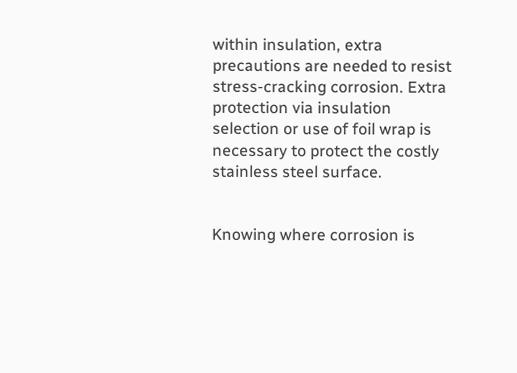within insulation, extra precautions are needed to resist stress-cracking corrosion. Extra protection via insulation selection or use of foil wrap is necessary to protect the costly stainless steel surface.


Knowing where corrosion is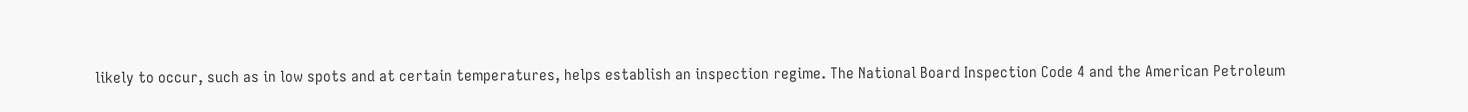likely to occur, such as in low spots and at certain temperatures, helps establish an inspection regime. The National Board Inspection Code 4 and the American Petroleum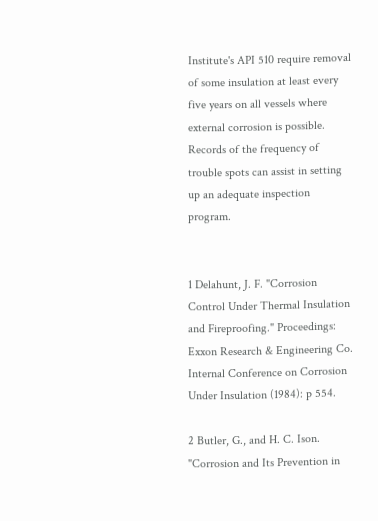Institute's API 510 require removal of some insulation at least every five years on all vessels where external corrosion is possible. Records of the frequency of trouble spots can assist in setting up an adequate inspection program.


1 Delahunt, J. F. "Corrosion Control Under Thermal Insulation and Fireproofing." Proceedings: Exxon Research & Engineering Co. Internal Conference on Corrosion Under Insulation (1984): p 554.

2 Butler, G., and H. C. Ison. "Corrosion and Its Prevention in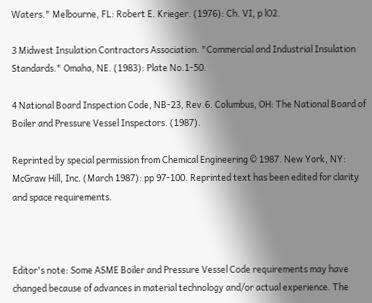Waters." Melbourne, FL: Robert E. Krieger. (1976): Ch. VI, p lO2.

3 Midwest Insulation Contractors Association. "Commercial and Industrial Insulation Standards." Omaha, NE. (1983): Plate No.1-50.

4 National Board Inspection Code, NB-23, Rev.6. Columbus, OH: The National Board of Boiler and Pressure Vessel Inspectors. (1987).

Reprinted by special permission from Chemical Engineering © 1987. New York, NY: McGraw Hill, Inc. (March 1987): pp 97-100. Reprinted text has been edited for clarity and space requirements.



Editor's note: Some ASME Boiler and Pressure Vessel Code requirements may have changed because of advances in material technology and/or actual experience. The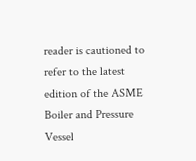reader is cautioned to refer to the latest edition of the ASME Boiler and Pressure Vessel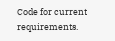Code for current requirements.